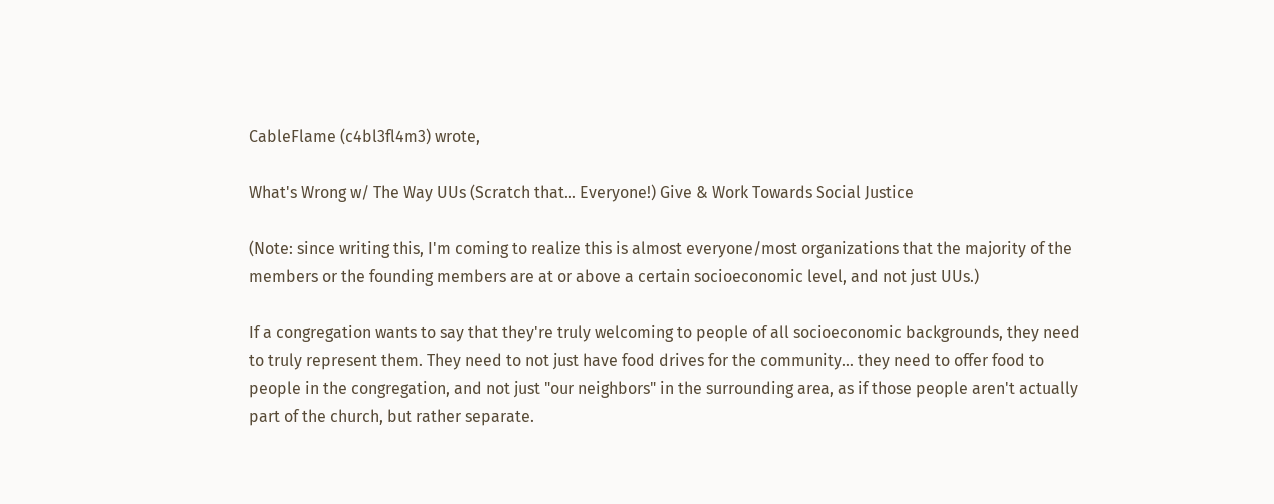CableFlame (c4bl3fl4m3) wrote,

What's Wrong w/ The Way UUs (Scratch that... Everyone!) Give & Work Towards Social Justice

(Note: since writing this, I'm coming to realize this is almost everyone/most organizations that the majority of the members or the founding members are at or above a certain socioeconomic level, and not just UUs.)

If a congregation wants to say that they're truly welcoming to people of all socioeconomic backgrounds, they need to truly represent them. They need to not just have food drives for the community… they need to offer food to people in the congregation, and not just "our neighbors" in the surrounding area, as if those people aren't actually part of the church, but rather separate.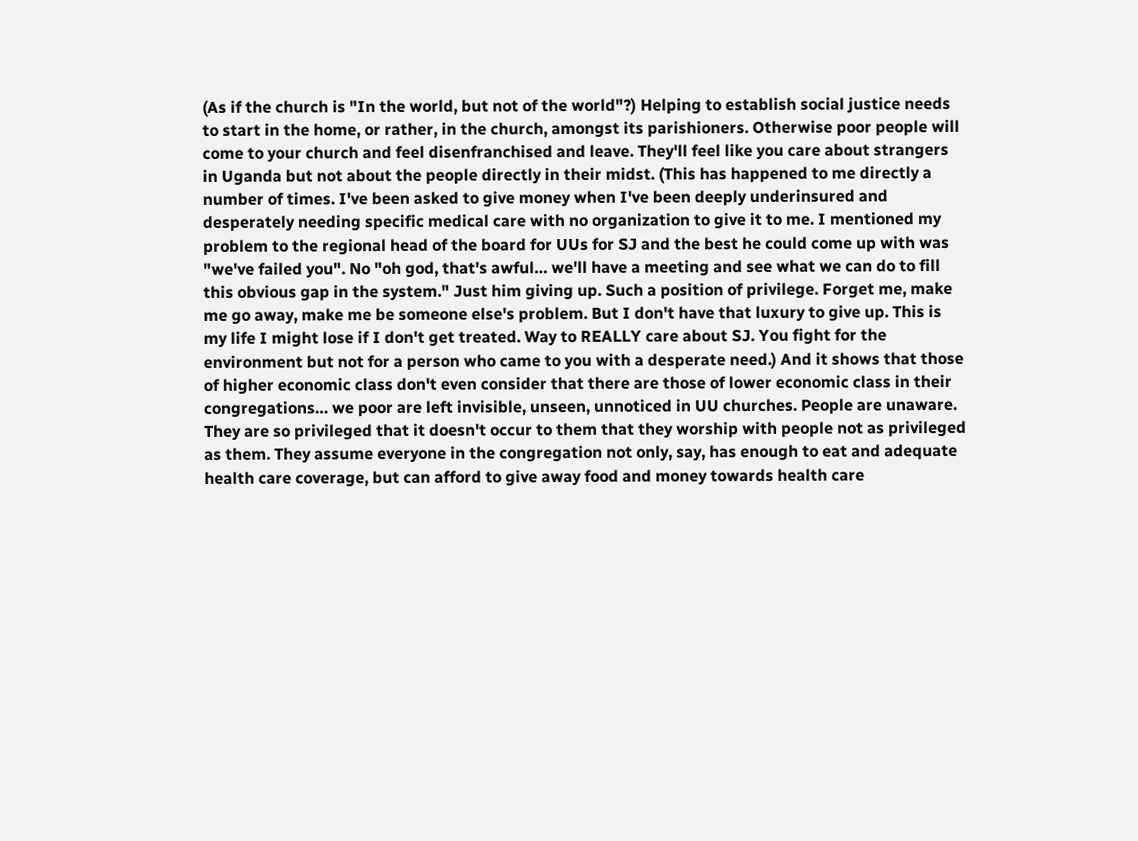(As if the church is "In the world, but not of the world"?) Helping to establish social justice needs to start in the home, or rather, in the church, amongst its parishioners. Otherwise poor people will come to your church and feel disenfranchised and leave. They'll feel like you care about strangers in Uganda but not about the people directly in their midst. (This has happened to me directly a number of times. I've been asked to give money when I've been deeply underinsured and desperately needing specific medical care with no organization to give it to me. I mentioned my problem to the regional head of the board for UUs for SJ and the best he could come up with was "we've failed you". No "oh god, that's awful… we'll have a meeting and see what we can do to fill this obvious gap in the system." Just him giving up. Such a position of privilege. Forget me, make me go away, make me be someone else's problem. But I don't have that luxury to give up. This is my life I might lose if I don't get treated. Way to REALLY care about SJ. You fight for the environment but not for a person who came to you with a desperate need.) And it shows that those of higher economic class don't even consider that there are those of lower economic class in their congregations… we poor are left invisible, unseen, unnoticed in UU churches. People are unaware. They are so privileged that it doesn't occur to them that they worship with people not as privileged as them. They assume everyone in the congregation not only, say, has enough to eat and adequate health care coverage, but can afford to give away food and money towards health care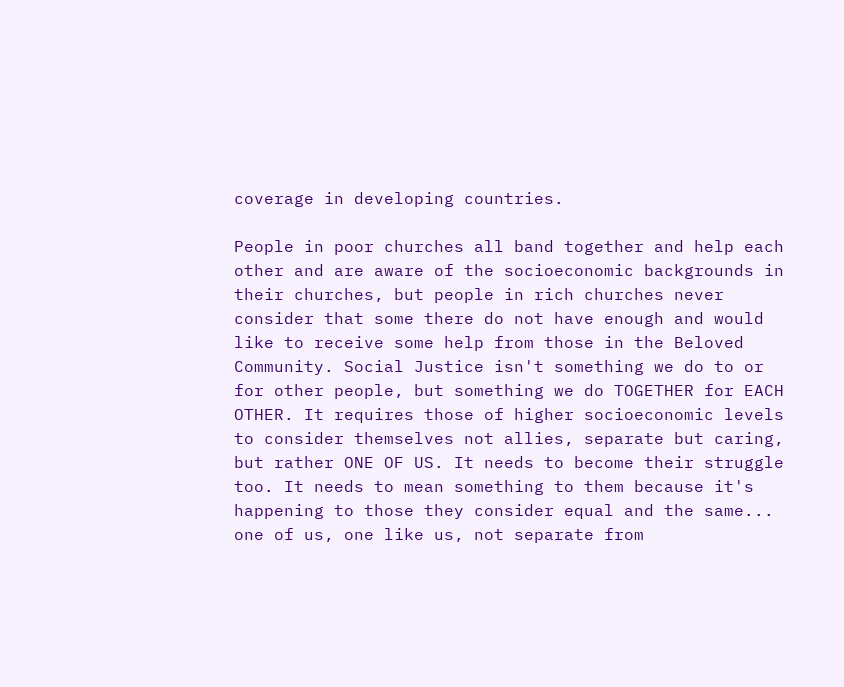coverage in developing countries.

People in poor churches all band together and help each other and are aware of the socioeconomic backgrounds in their churches, but people in rich churches never consider that some there do not have enough and would like to receive some help from those in the Beloved Community. Social Justice isn't something we do to or for other people, but something we do TOGETHER for EACH OTHER. It requires those of higher socioeconomic levels to consider themselves not allies, separate but caring, but rather ONE OF US. It needs to become their struggle too. It needs to mean something to them because it's happening to those they consider equal and the same... one of us, one like us, not separate from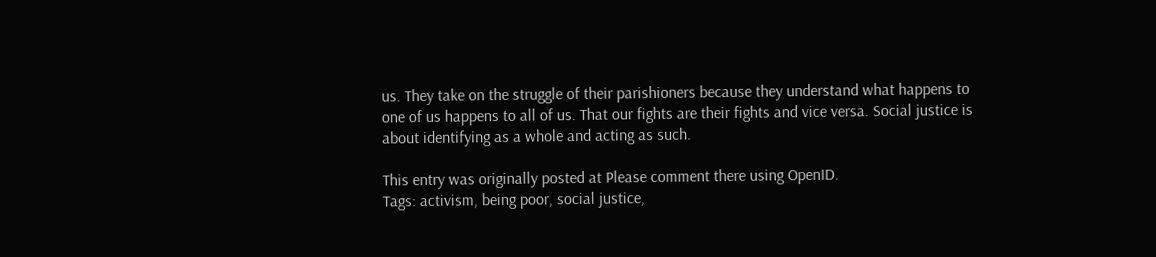us. They take on the struggle of their parishioners because they understand what happens to one of us happens to all of us. That our fights are their fights and vice versa. Social justice is about identifying as a whole and acting as such.

This entry was originally posted at Please comment there using OpenID.
Tags: activism, being poor, social justice,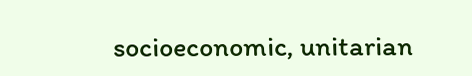socioeconomic, unitarian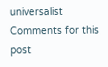universalist
Comments for this post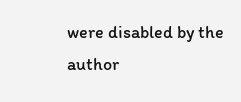were disabled by the author